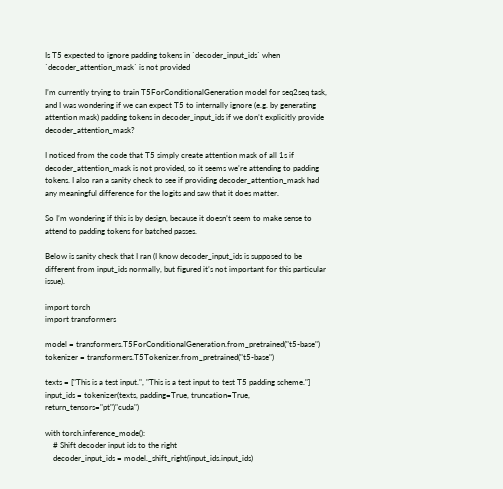Is T5 expected to ignore padding tokens in `decoder_input_ids` when `decoder_attention_mask` is not provided

I’m currently trying to train T5ForConditionalGeneration model for seq2seq task, and I was wondering if we can expect T5 to internally ignore (e.g. by generating attention mask) padding tokens in decoder_input_ids if we don’t explicitly provide decoder_attention_mask?

I noticed from the code that T5 simply create attention mask of all 1s if decoder_attention_mask is not provided, so it seems we’re attending to padding tokens. I also ran a sanity check to see if providing decoder_attention_mask had any meaningful difference for the logits and saw that it does matter.

So I’m wondering if this is by design, because it doesn’t seem to make sense to attend to padding tokens for batched passes.

Below is sanity check that I ran (I know decoder_input_ids is supposed to be different from input_ids normally, but figured it’s not important for this particular issue).

import torch
import transformers

model = transformers.T5ForConditionalGeneration.from_pretrained("t5-base")
tokenizer = transformers.T5Tokenizer.from_pretrained("t5-base")

texts = ["This is a test input.", "This is a test input to test T5 padding scheme."]
input_ids = tokenizer(texts, padding=True, truncation=True, return_tensors="pt")"cuda")

with torch.inference_mode():
    # Shift decoder input ids to the right
    decoder_input_ids = model._shift_right(input_ids.input_ids)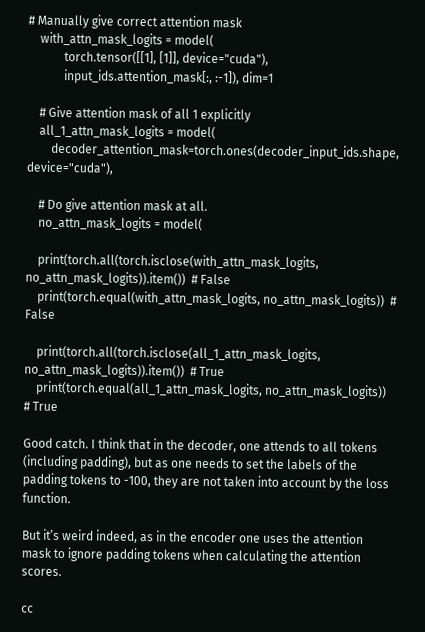# Manually give correct attention mask
    with_attn_mask_logits = model(
            torch.tensor([[1], [1]], device="cuda"),
            input_ids.attention_mask[:, :-1]), dim=1

    # Give attention mask of all 1 explicitly
    all_1_attn_mask_logits = model(
        decoder_attention_mask=torch.ones(decoder_input_ids.shape, device="cuda"),

    # Do give attention mask at all.
    no_attn_mask_logits = model(

    print(torch.all(torch.isclose(with_attn_mask_logits, no_attn_mask_logits)).item())  # False
    print(torch.equal(with_attn_mask_logits, no_attn_mask_logits))  # False

    print(torch.all(torch.isclose(all_1_attn_mask_logits, no_attn_mask_logits)).item())  # True
    print(torch.equal(all_1_attn_mask_logits, no_attn_mask_logits))  # True

Good catch. I think that in the decoder, one attends to all tokens (including padding), but as one needs to set the labels of the padding tokens to -100, they are not taken into account by the loss function.

But it’s weird indeed, as in the encoder one uses the attention mask to ignore padding tokens when calculating the attention scores.

cc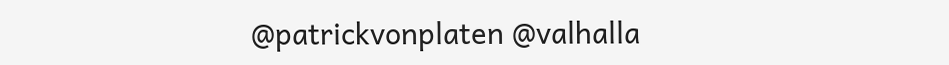@patrickvonplaten @valhalla